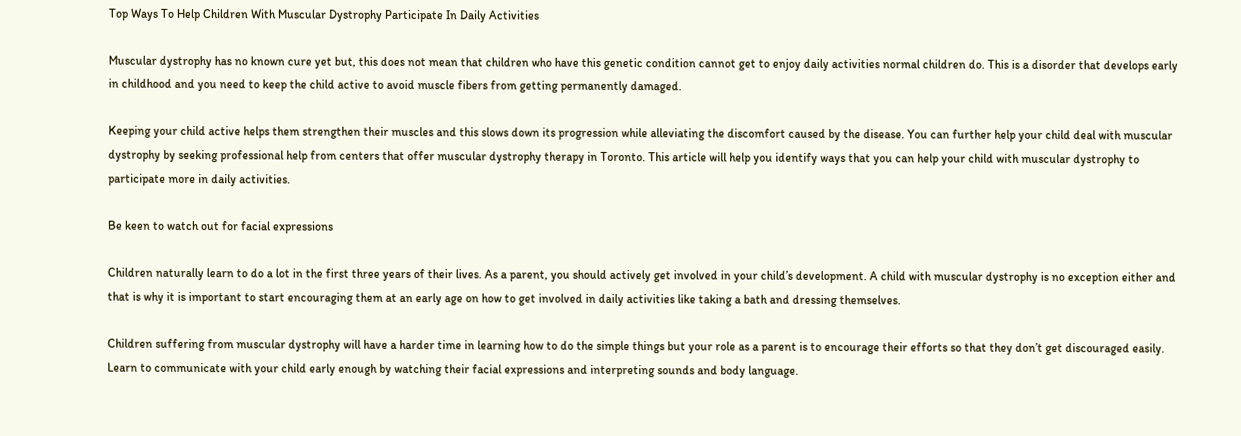Top Ways To Help Children With Muscular Dystrophy Participate In Daily Activities

Muscular dystrophy has no known cure yet but, this does not mean that children who have this genetic condition cannot get to enjoy daily activities normal children do. This is a disorder that develops early in childhood and you need to keep the child active to avoid muscle fibers from getting permanently damaged.

Keeping your child active helps them strengthen their muscles and this slows down its progression while alleviating the discomfort caused by the disease. You can further help your child deal with muscular dystrophy by seeking professional help from centers that offer muscular dystrophy therapy in Toronto. This article will help you identify ways that you can help your child with muscular dystrophy to participate more in daily activities.

Be keen to watch out for facial expressions

Children naturally learn to do a lot in the first three years of their lives. As a parent, you should actively get involved in your child’s development. A child with muscular dystrophy is no exception either and that is why it is important to start encouraging them at an early age on how to get involved in daily activities like taking a bath and dressing themselves.

Children suffering from muscular dystrophy will have a harder time in learning how to do the simple things but your role as a parent is to encourage their efforts so that they don’t get discouraged easily. Learn to communicate with your child early enough by watching their facial expressions and interpreting sounds and body language.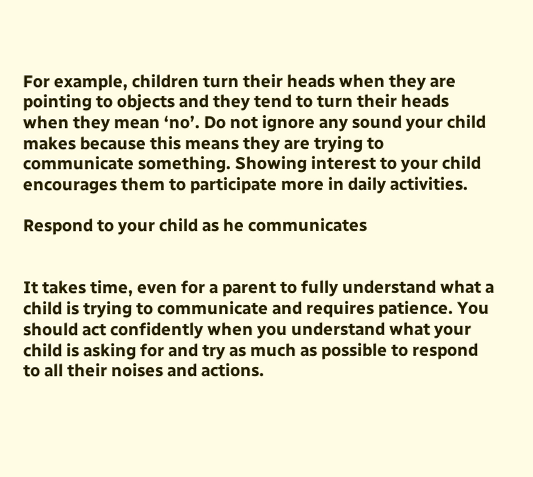For example, children turn their heads when they are pointing to objects and they tend to turn their heads when they mean ‘no’. Do not ignore any sound your child makes because this means they are trying to communicate something. Showing interest to your child encourages them to participate more in daily activities.

Respond to your child as he communicates


It takes time, even for a parent to fully understand what a child is trying to communicate and requires patience. You should act confidently when you understand what your child is asking for and try as much as possible to respond to all their noises and actions.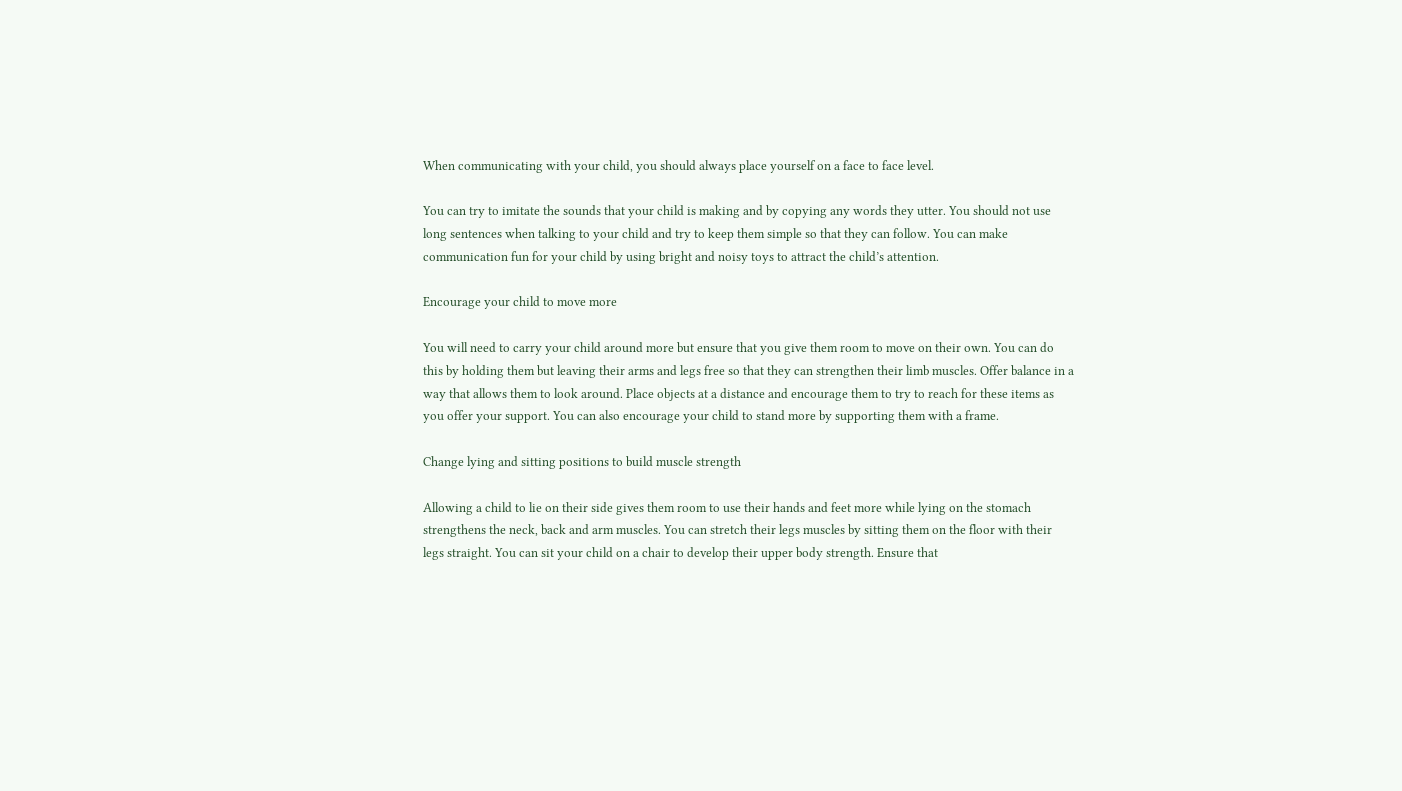When communicating with your child, you should always place yourself on a face to face level.

You can try to imitate the sounds that your child is making and by copying any words they utter. You should not use long sentences when talking to your child and try to keep them simple so that they can follow. You can make communication fun for your child by using bright and noisy toys to attract the child’s attention.

Encourage your child to move more

You will need to carry your child around more but ensure that you give them room to move on their own. You can do this by holding them but leaving their arms and legs free so that they can strengthen their limb muscles. Offer balance in a way that allows them to look around. Place objects at a distance and encourage them to try to reach for these items as you offer your support. You can also encourage your child to stand more by supporting them with a frame.

Change lying and sitting positions to build muscle strength

Allowing a child to lie on their side gives them room to use their hands and feet more while lying on the stomach strengthens the neck, back and arm muscles. You can stretch their legs muscles by sitting them on the floor with their legs straight. You can sit your child on a chair to develop their upper body strength. Ensure that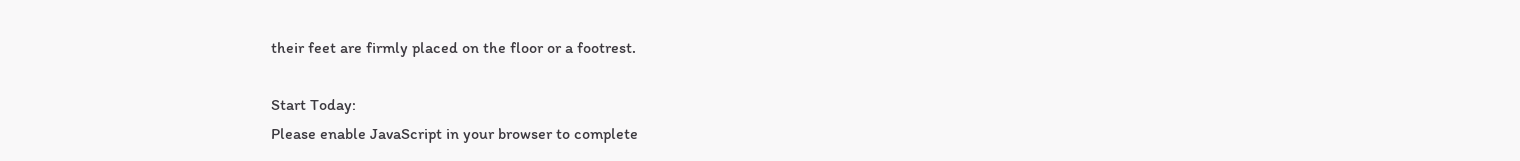their feet are firmly placed on the floor or a footrest.

Start Today:
Please enable JavaScript in your browser to complete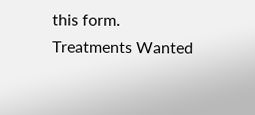this form.
Treatments Wanted